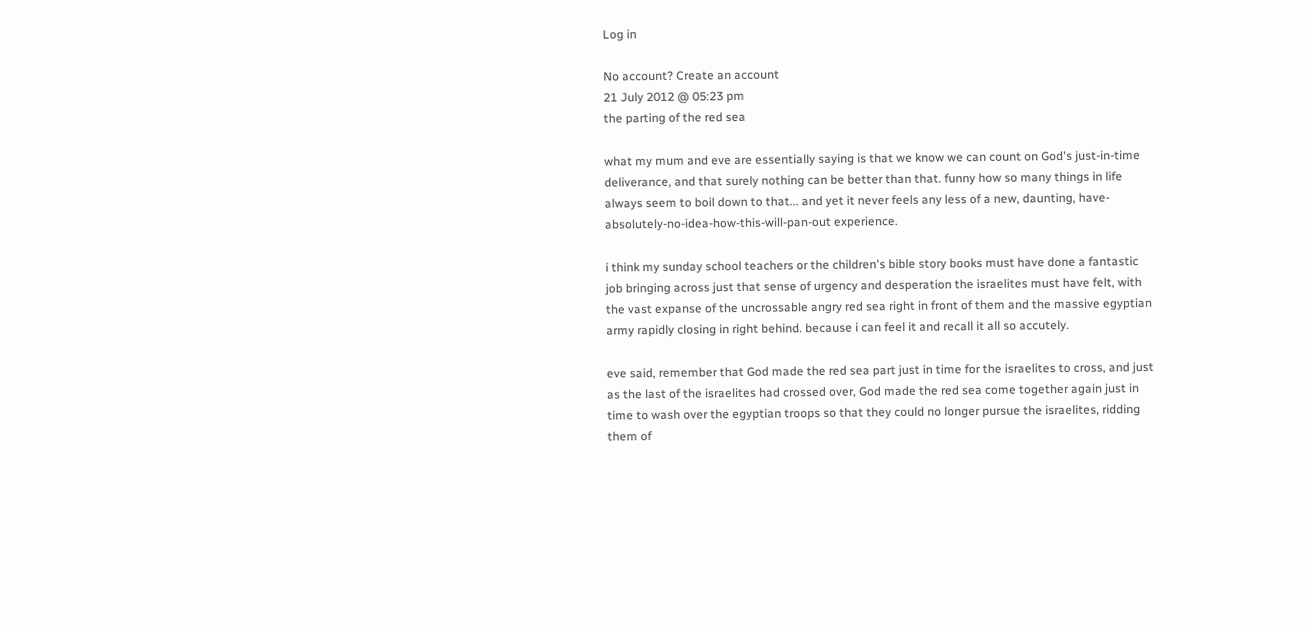Log in

No account? Create an account
21 July 2012 @ 05:23 pm
the parting of the red sea

what my mum and eve are essentially saying is that we know we can count on God's just-in-time deliverance, and that surely nothing can be better than that. funny how so many things in life always seem to boil down to that... and yet it never feels any less of a new, daunting, have-absolutely-no-idea-how-this-will-pan-out experience.

i think my sunday school teachers or the children's bible story books must have done a fantastic job bringing across just that sense of urgency and desperation the israelites must have felt, with the vast expanse of the uncrossable angry red sea right in front of them and the massive egyptian army rapidly closing in right behind. because i can feel it and recall it all so accutely.

eve said, remember that God made the red sea part just in time for the israelites to cross, and just as the last of the israelites had crossed over, God made the red sea come together again just in time to wash over the egyptian troops so that they could no longer pursue the israelites, ridding them of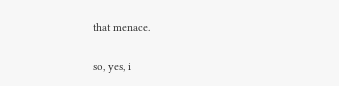that menace.

so, yes, i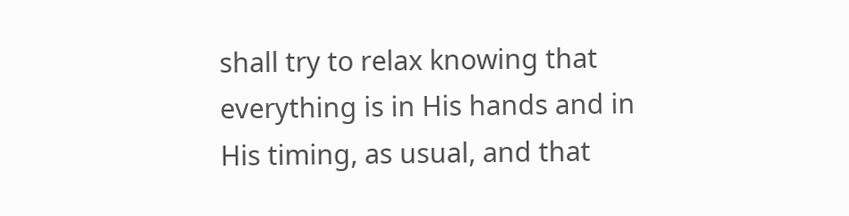shall try to relax knowing that everything is in His hands and in His timing, as usual, and that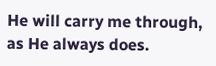He will carry me through, as He always does.